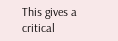This gives a critical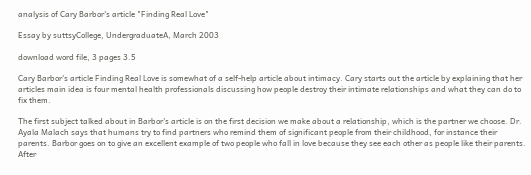analysis of Cary Barbor's article "Finding Real Love"

Essay by suttsyCollege, UndergraduateA, March 2003

download word file, 3 pages 3.5

Cary Barbor's article Finding Real Love is somewhat of a self-help article about intimacy. Cary starts out the article by explaining that her articles main idea is four mental health professionals discussing how people destroy their intimate relationships and what they can do to fix them.

The first subject talked about in Barbor's article is on the first decision we make about a relationship, which is the partner we choose. Dr. Ayala Malach says that humans try to find partners who remind them of significant people from their childhood, for instance their parents. Barbor goes on to give an excellent example of two people who fall in love because they see each other as people like their parents. After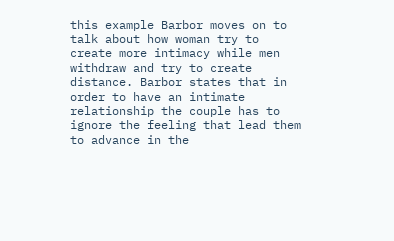this example Barbor moves on to talk about how woman try to create more intimacy while men withdraw and try to create distance. Barbor states that in order to have an intimate relationship the couple has to ignore the feeling that lead them to advance in the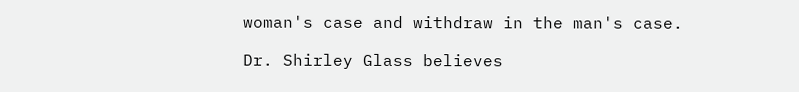woman's case and withdraw in the man's case.

Dr. Shirley Glass believes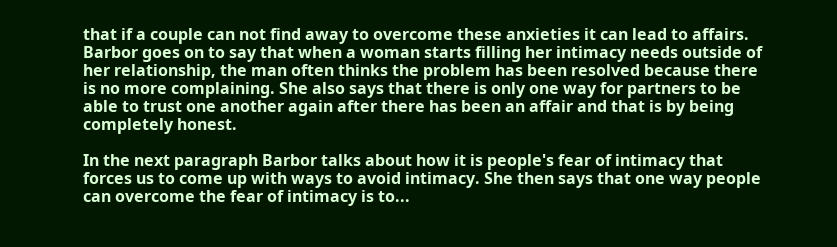that if a couple can not find away to overcome these anxieties it can lead to affairs. Barbor goes on to say that when a woman starts filling her intimacy needs outside of her relationship, the man often thinks the problem has been resolved because there is no more complaining. She also says that there is only one way for partners to be able to trust one another again after there has been an affair and that is by being completely honest.

In the next paragraph Barbor talks about how it is people's fear of intimacy that forces us to come up with ways to avoid intimacy. She then says that one way people can overcome the fear of intimacy is to...